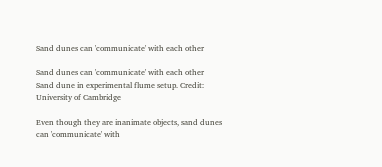Sand dunes can 'communicate' with each other

Sand dunes can 'communicate' with each other
Sand dune in experimental flume setup. Credit: University of Cambridge

Even though they are inanimate objects, sand dunes can 'communicate' with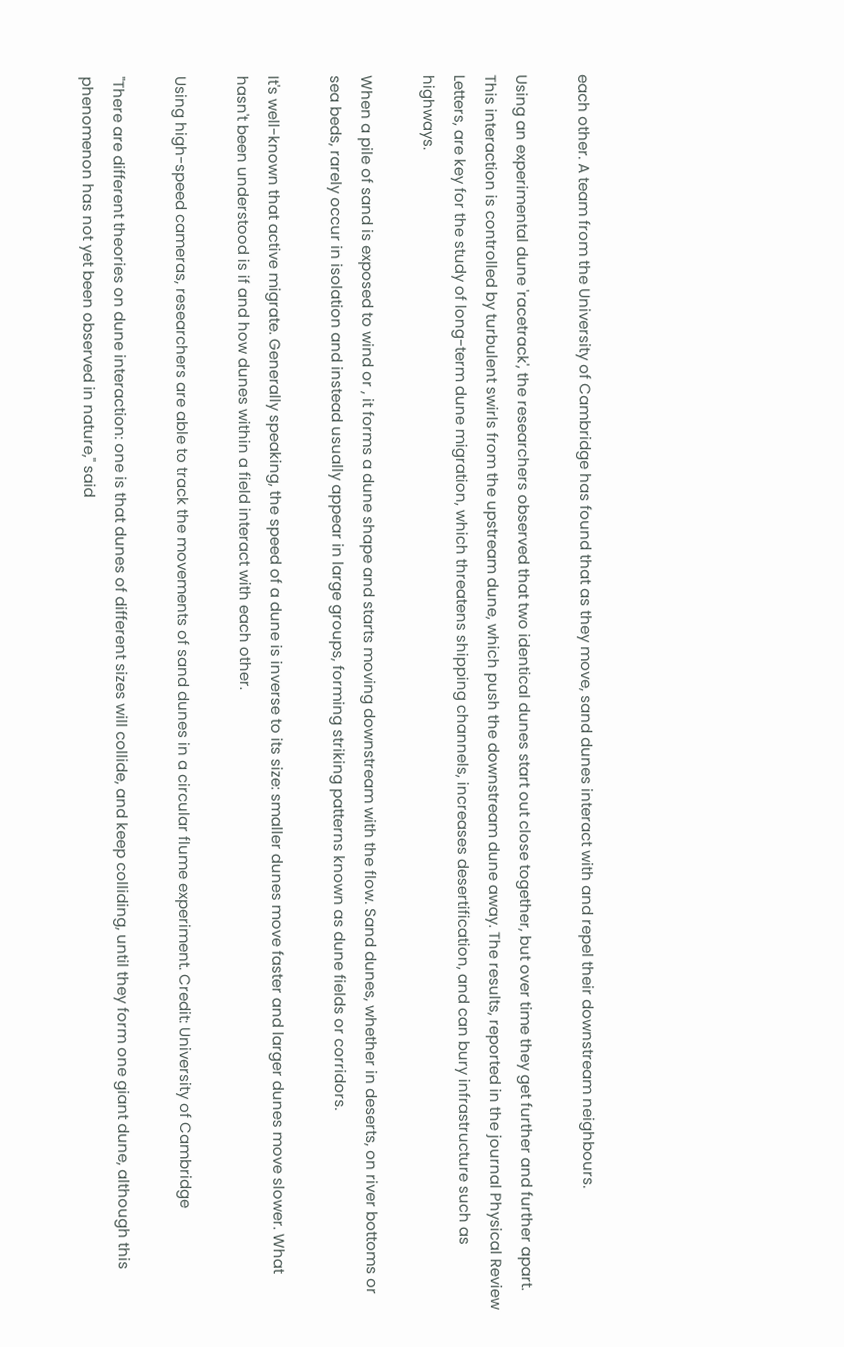each other. A team from the University of Cambridge has found that as they move, sand dunes interact with and repel their downstream neighbours.

Using an experimental dune 'racetrack', the researchers observed that two identical dunes start out close together, but over time they get further and further apart. This interaction is controlled by turbulent swirls from the upstream dune, which push the downstream dune away. The results, reported in the journal Physical Review Letters, are key for the study of long-term dune migration, which threatens shipping channels, increases desertification, and can bury infrastructure such as highways.

When a pile of sand is exposed to wind or , it forms a dune shape and starts moving downstream with the flow. Sand dunes, whether in deserts, on river bottoms or sea beds, rarely occur in isolation and instead usually appear in large groups, forming striking patterns known as dune fields or corridors.

It's well-known that active migrate. Generally speaking, the speed of a dune is inverse to its size: smaller dunes move faster and larger dunes move slower. What hasn't been understood is if and how dunes within a field interact with each other.

Using high-speed cameras, researchers are able to track the movements of sand dunes in a circular flume experiment. Credit: University of Cambridge

"There are different theories on dune interaction: one is that dunes of different sizes will collide, and keep colliding, until they form one giant dune, although this phenomenon has not yet been observed in nature," said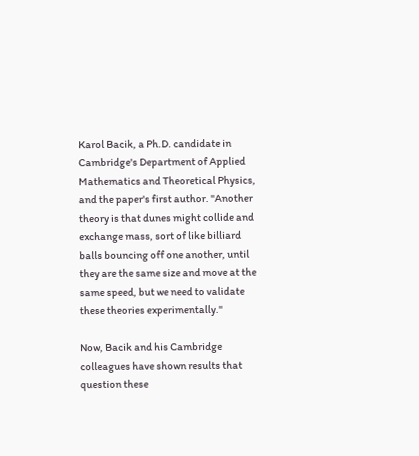Karol Bacik, a Ph.D. candidate in Cambridge's Department of Applied Mathematics and Theoretical Physics, and the paper's first author. "Another theory is that dunes might collide and exchange mass, sort of like billiard balls bouncing off one another, until they are the same size and move at the same speed, but we need to validate these theories experimentally."

Now, Bacik and his Cambridge colleagues have shown results that question these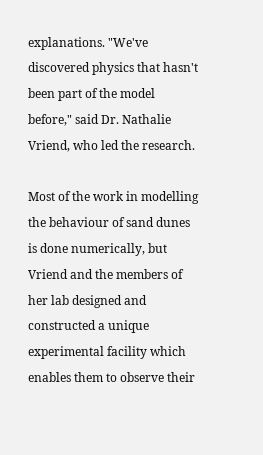explanations. "We've discovered physics that hasn't been part of the model before," said Dr. Nathalie Vriend, who led the research.

Most of the work in modelling the behaviour of sand dunes is done numerically, but Vriend and the members of her lab designed and constructed a unique experimental facility which enables them to observe their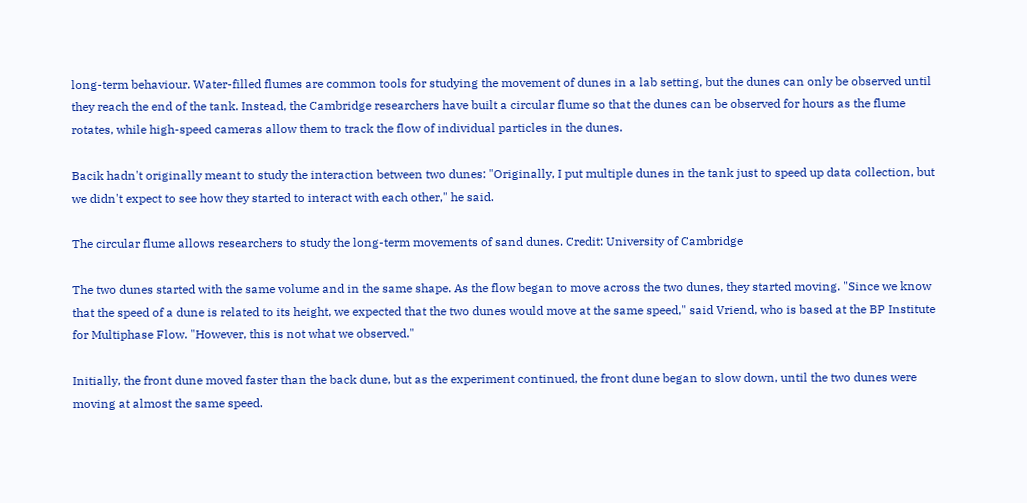long-term behaviour. Water-filled flumes are common tools for studying the movement of dunes in a lab setting, but the dunes can only be observed until they reach the end of the tank. Instead, the Cambridge researchers have built a circular flume so that the dunes can be observed for hours as the flume rotates, while high-speed cameras allow them to track the flow of individual particles in the dunes.

Bacik hadn't originally meant to study the interaction between two dunes: "Originally, I put multiple dunes in the tank just to speed up data collection, but we didn't expect to see how they started to interact with each other," he said.

The circular flume allows researchers to study the long-term movements of sand dunes. Credit: University of Cambridge

The two dunes started with the same volume and in the same shape. As the flow began to move across the two dunes, they started moving. "Since we know that the speed of a dune is related to its height, we expected that the two dunes would move at the same speed," said Vriend, who is based at the BP Institute for Multiphase Flow. "However, this is not what we observed."

Initially, the front dune moved faster than the back dune, but as the experiment continued, the front dune began to slow down, until the two dunes were moving at almost the same speed.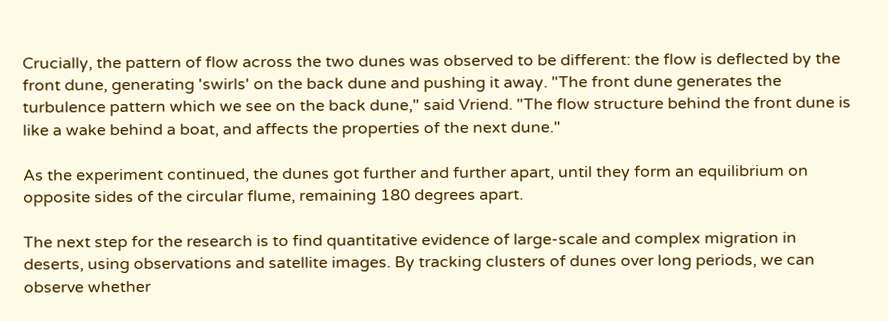Crucially, the pattern of flow across the two dunes was observed to be different: the flow is deflected by the front dune, generating 'swirls' on the back dune and pushing it away. "The front dune generates the turbulence pattern which we see on the back dune," said Vriend. "The flow structure behind the front dune is like a wake behind a boat, and affects the properties of the next dune."

As the experiment continued, the dunes got further and further apart, until they form an equilibrium on opposite sides of the circular flume, remaining 180 degrees apart.

The next step for the research is to find quantitative evidence of large-scale and complex migration in deserts, using observations and satellite images. By tracking clusters of dunes over long periods, we can observe whether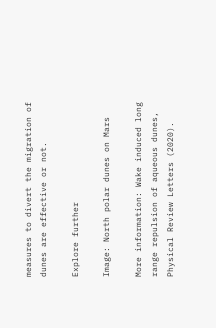measures to divert the migration of dunes are effective or not.

Explore further

Image: North polar dunes on Mars

More information: Wake induced long range repulsion of aqueous dunes, Physical Review Letters (2020).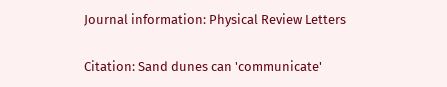Journal information: Physical Review Letters

Citation: Sand dunes can 'communicate'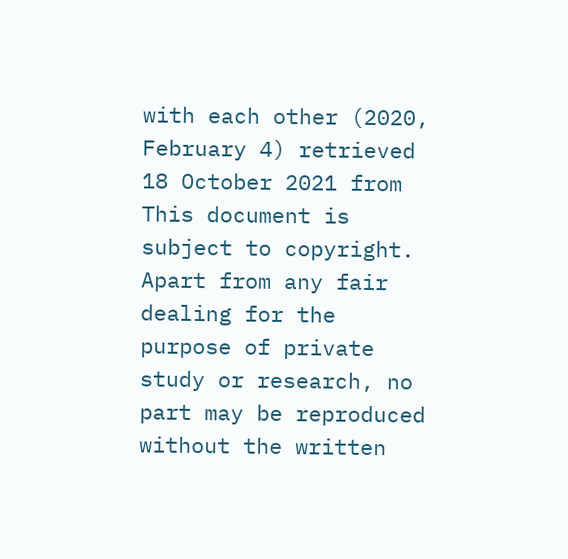with each other (2020, February 4) retrieved 18 October 2021 from
This document is subject to copyright. Apart from any fair dealing for the purpose of private study or research, no part may be reproduced without the written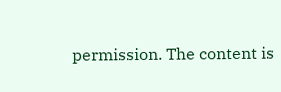permission. The content is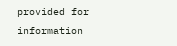provided for information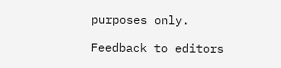purposes only.

Feedback to editors